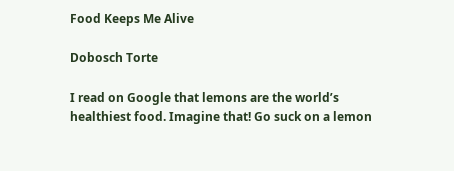Food Keeps Me Alive

Dobosch Torte

I read on Google that lemons are the world’s healthiest food. Imagine that! Go suck on a lemon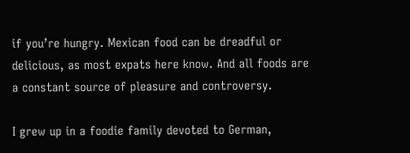if you’re hungry. Mexican food can be dreadful or delicious, as most expats here know. And all foods are a constant source of pleasure and controversy.

I grew up in a foodie family devoted to German,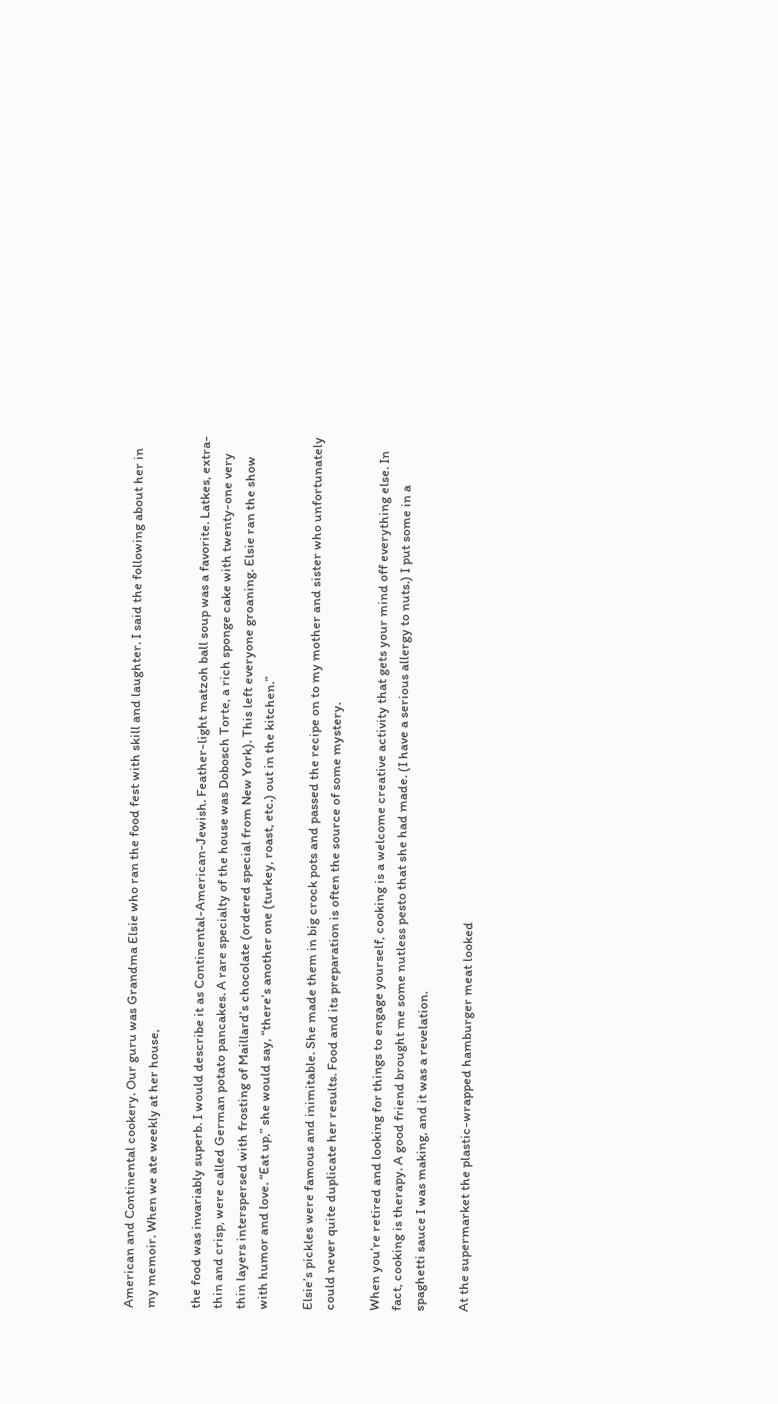American and Continental cookery. Our guru was Grandma Elsie who ran the food fest with skill and laughter. I said the following about her in my memoir. When we ate weekly at her house,

the food was invariably superb. I would describe it as Continental-American-Jewish. Feather-light matzoh ball soup was a favorite. Latkes, extra-thin and crisp, were called German potato pancakes. A rare specialty of the house was Dobosch Torte, a rich sponge cake with twenty-one very thin layers interspersed with frosting of Maillard’s chocolate (ordered special from New York). This left everyone groaning. Elsie ran the show with humor and love. “Eat up,” she would say, “there’s another one (turkey, roast, etc.) out in the kitchen.”

Elsie’s pickles were famous and inimitable. She made them in big crock pots and passed the recipe on to my mother and sister who unfortunately could never quite duplicate her results. Food and its preparation is often the source of some mystery.

When you’re retired and looking for things to engage yourself, cooking is a welcome creative activity that gets your mind off everything else. In fact, cooking is therapy. A good friend brought me some nutless pesto that she had made. (I have a serious allergy to nuts.) I put some in a spaghetti sauce I was making, and it was a revelation.

At the supermarket the plastic-wrapped hamburger meat looked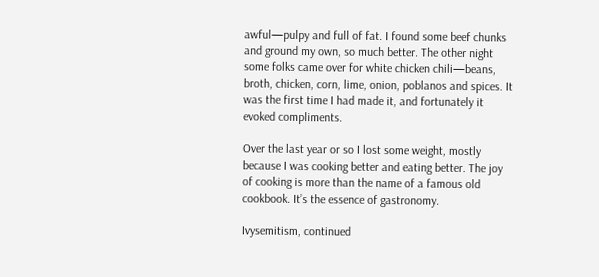awful—pulpy and full of fat. I found some beef chunks and ground my own, so much better. The other night some folks came over for white chicken chili—beans, broth, chicken, corn, lime, onion, poblanos and spices. It was the first time I had made it, and fortunately it evoked compliments.

Over the last year or so I lost some weight, mostly because I was cooking better and eating better. The joy of cooking is more than the name of a famous old cookbook. It’s the essence of gastronomy.

Ivysemitism, continued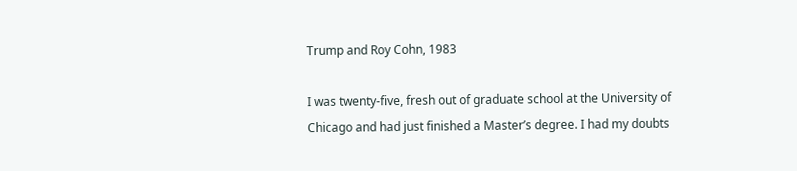Trump and Roy Cohn, 1983

I was twenty-five, fresh out of graduate school at the University of Chicago and had just finished a Master’s degree. I had my doubts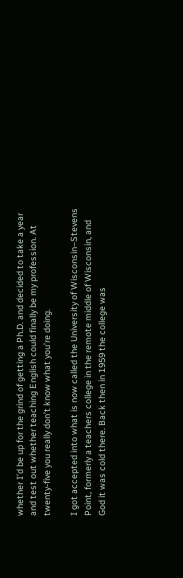whether I’d be up for the grind of getting a Ph.D. and decided to take a year and test out whether teaching English could finally be my profession. At twenty-five you really don’t know what you’re doing.

I got accepted into what is now called the University of Wisconsin–Stevens Point, formerly a teachers college in the remote middle of Wisconsin, and God it was cold there. Back then in 1959 the college was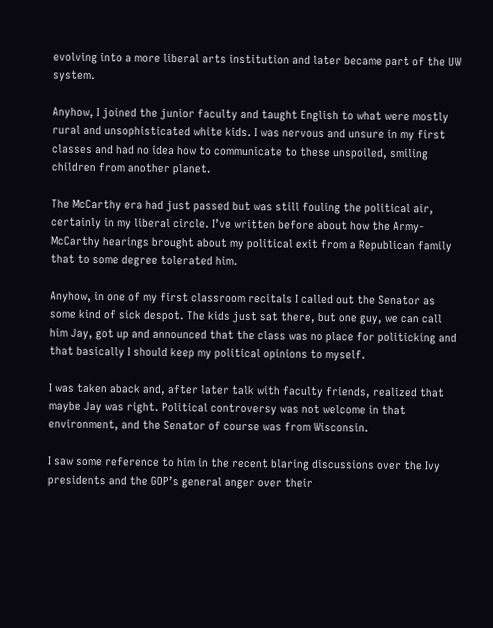evolving into a more liberal arts institution and later became part of the UW system.

Anyhow, I joined the junior faculty and taught English to what were mostly rural and unsophisticated white kids. I was nervous and unsure in my first classes and had no idea how to communicate to these unspoiled, smiling children from another planet.

The McCarthy era had just passed but was still fouling the political air, certainly in my liberal circle. I’ve written before about how the Army-McCarthy hearings brought about my political exit from a Republican family that to some degree tolerated him.

Anyhow, in one of my first classroom recitals I called out the Senator as some kind of sick despot. The kids just sat there, but one guy, we can call him Jay, got up and announced that the class was no place for politicking and that basically I should keep my political opinions to myself.

I was taken aback and, after later talk with faculty friends, realized that maybe Jay was right. Political controversy was not welcome in that environment, and the Senator of course was from Wisconsin.

I saw some reference to him in the recent blaring discussions over the Ivy presidents and the GOP’s general anger over their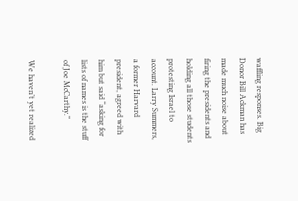waffling responses. Big Donor Bill Ackman has made much noise about firing the presidents and holding all those students protesting Israel to account. Larry Summers, a former Harvard president, agreed with him but said “asking for lists of names is the stuff of Joe McCarthy.”

We haven’t yet realized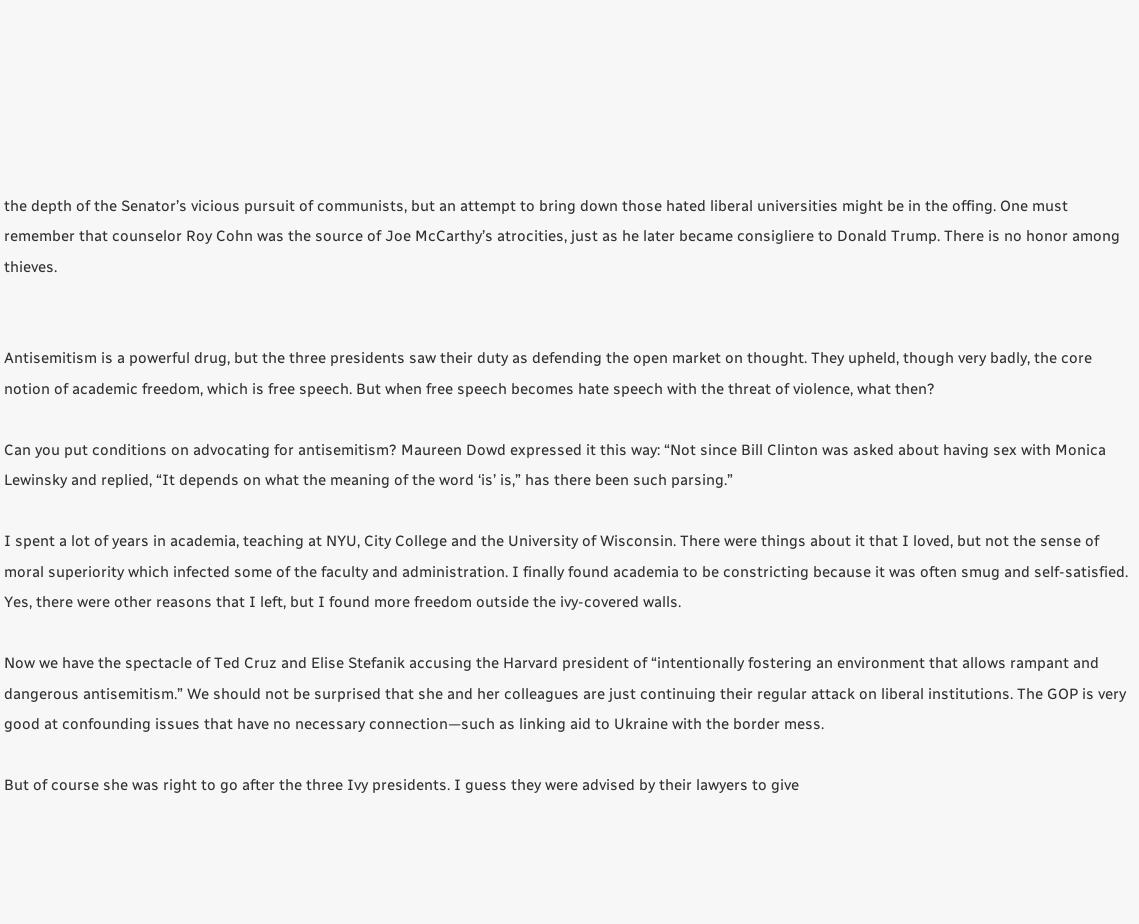the depth of the Senator’s vicious pursuit of communists, but an attempt to bring down those hated liberal universities might be in the offing. One must remember that counselor Roy Cohn was the source of Joe McCarthy’s atrocities, just as he later became consigliere to Donald Trump. There is no honor among thieves.


Antisemitism is a powerful drug, but the three presidents saw their duty as defending the open market on thought. They upheld, though very badly, the core notion of academic freedom, which is free speech. But when free speech becomes hate speech with the threat of violence, what then?

Can you put conditions on advocating for antisemitism? Maureen Dowd expressed it this way: “Not since Bill Clinton was asked about having sex with Monica Lewinsky and replied, “It depends on what the meaning of the word ‘is’ is,” has there been such parsing.”

I spent a lot of years in academia, teaching at NYU, City College and the University of Wisconsin. There were things about it that I loved, but not the sense of moral superiority which infected some of the faculty and administration. I finally found academia to be constricting because it was often smug and self-satisfied. Yes, there were other reasons that I left, but I found more freedom outside the ivy-covered walls.

Now we have the spectacle of Ted Cruz and Elise Stefanik accusing the Harvard president of “intentionally fostering an environment that allows rampant and dangerous antisemitism.” We should not be surprised that she and her colleagues are just continuing their regular attack on liberal institutions. The GOP is very good at confounding issues that have no necessary connection—such as linking aid to Ukraine with the border mess.

But of course she was right to go after the three Ivy presidents. I guess they were advised by their lawyers to give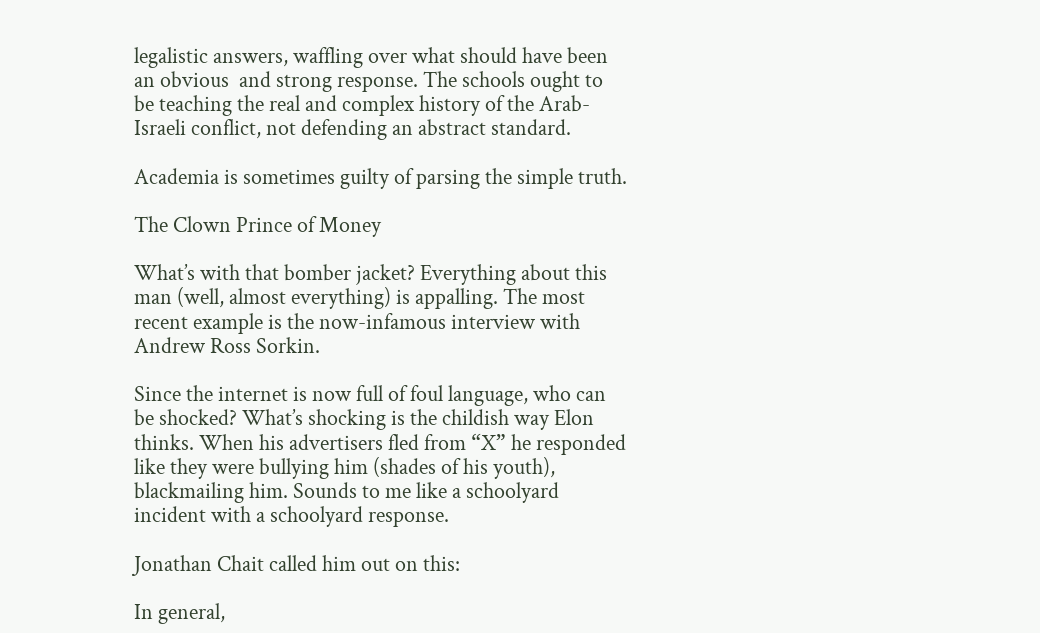legalistic answers, waffling over what should have been an obvious  and strong response. The schools ought to be teaching the real and complex history of the Arab-Israeli conflict, not defending an abstract standard.

Academia is sometimes guilty of parsing the simple truth.

The Clown Prince of Money

What’s with that bomber jacket? Everything about this man (well, almost everything) is appalling. The most recent example is the now-infamous interview with Andrew Ross Sorkin.

Since the internet is now full of foul language, who can be shocked? What’s shocking is the childish way Elon thinks. When his advertisers fled from “X” he responded like they were bullying him (shades of his youth), blackmailing him. Sounds to me like a schoolyard incident with a schoolyard response.

Jonathan Chait called him out on this:

In general,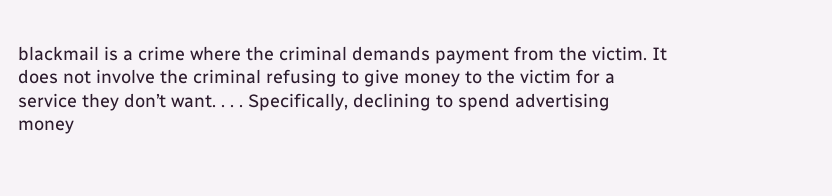blackmail is a crime where the criminal demands payment from the victim. It does not involve the criminal refusing to give money to the victim for a service they don’t want. . . . Specifically, declining to spend advertising money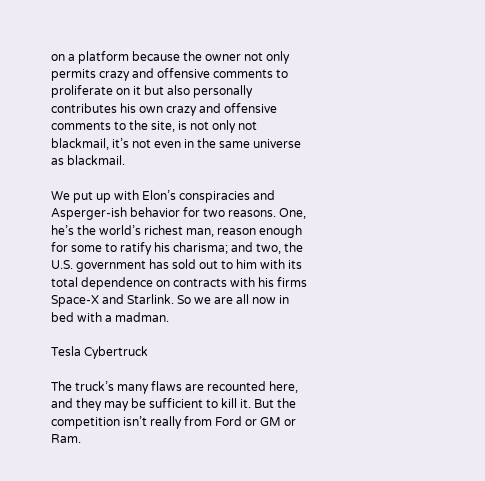on a platform because the owner not only permits crazy and offensive comments to proliferate on it but also personally contributes his own crazy and offensive comments to the site, is not only not blackmail, it’s not even in the same universe as blackmail.

We put up with Elon’s conspiracies and Asperger-ish behavior for two reasons. One, he’s the world’s richest man, reason enough for some to ratify his charisma; and two, the U.S. government has sold out to him with its total dependence on contracts with his firms Space-X and Starlink. So we are all now in bed with a madman.

Tesla Cybertruck

The truck’s many flaws are recounted here, and they may be sufficient to kill it. But the competition isn’t really from Ford or GM or Ram.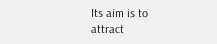Its aim is to attract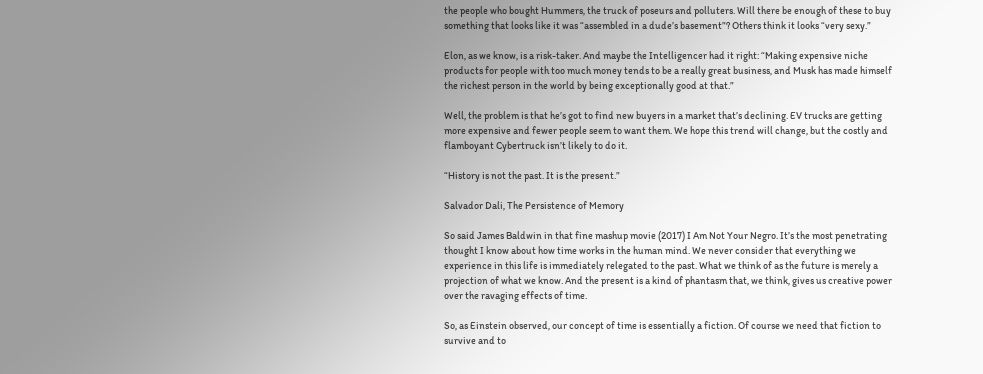the people who bought Hummers, the truck of poseurs and polluters. Will there be enough of these to buy something that looks like it was “assembled in a dude’s basement”? Others think it looks “very sexy.”

Elon, as we know, is a risk-taker. And maybe the Intelligencer had it right: “Making expensive niche products for people with too much money tends to be a really great business, and Musk has made himself the richest person in the world by being exceptionally good at that.”

Well, the problem is that he’s got to find new buyers in a market that’s declining. EV trucks are getting more expensive and fewer people seem to want them. We hope this trend will change, but the costly and flamboyant Cybertruck isn’t likely to do it.

“History is not the past. It is the present.”

Salvador Dali, The Persistence of Memory

So said James Baldwin in that fine mashup movie (2017) I Am Not Your Negro. It’s the most penetrating thought I know about how time works in the human mind. We never consider that everything we experience in this life is immediately relegated to the past. What we think of as the future is merely a projection of what we know. And the present is a kind of phantasm that, we think, gives us creative power over the ravaging effects of time.

So, as Einstein observed, our concept of time is essentially a fiction. Of course we need that fiction to survive and to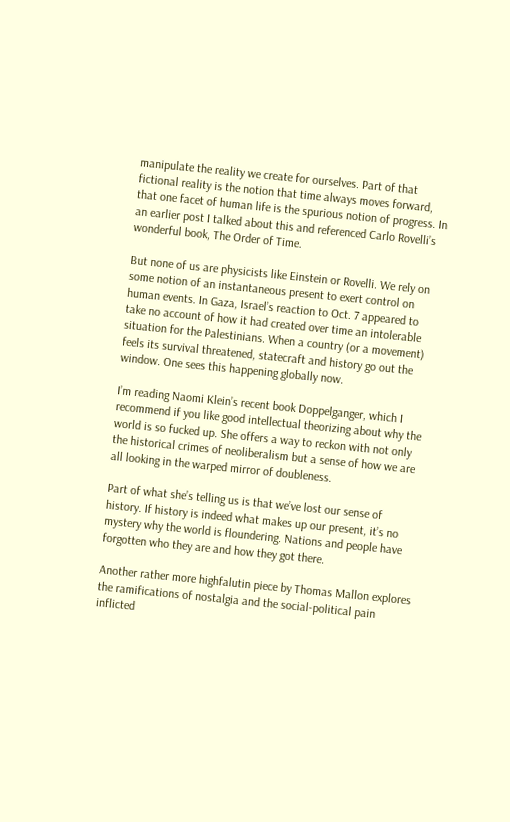manipulate the reality we create for ourselves. Part of that fictional reality is the notion that time always moves forward, that one facet of human life is the spurious notion of progress. In an earlier post I talked about this and referenced Carlo Rovelli’s wonderful book, The Order of Time.

But none of us are physicists like Einstein or Rovelli. We rely on some notion of an instantaneous present to exert control on human events. In Gaza, Israel’s reaction to Oct. 7 appeared to take no account of how it had created over time an intolerable situation for the Palestinians. When a country (or a movement) feels its survival threatened, statecraft and history go out the window. One sees this happening globally now.

I’m reading Naomi Klein’s recent book Doppelganger, which I recommend if you like good intellectual theorizing about why the world is so fucked up. She offers a way to reckon with not only the historical crimes of neoliberalism but a sense of how we are all looking in the warped mirror of doubleness.

Part of what she’s telling us is that we’ve lost our sense of history. If history is indeed what makes up our present, it’s no mystery why the world is floundering. Nations and people have forgotten who they are and how they got there.

Another rather more highfalutin piece by Thomas Mallon explores the ramifications of nostalgia and the social-political pain inflicted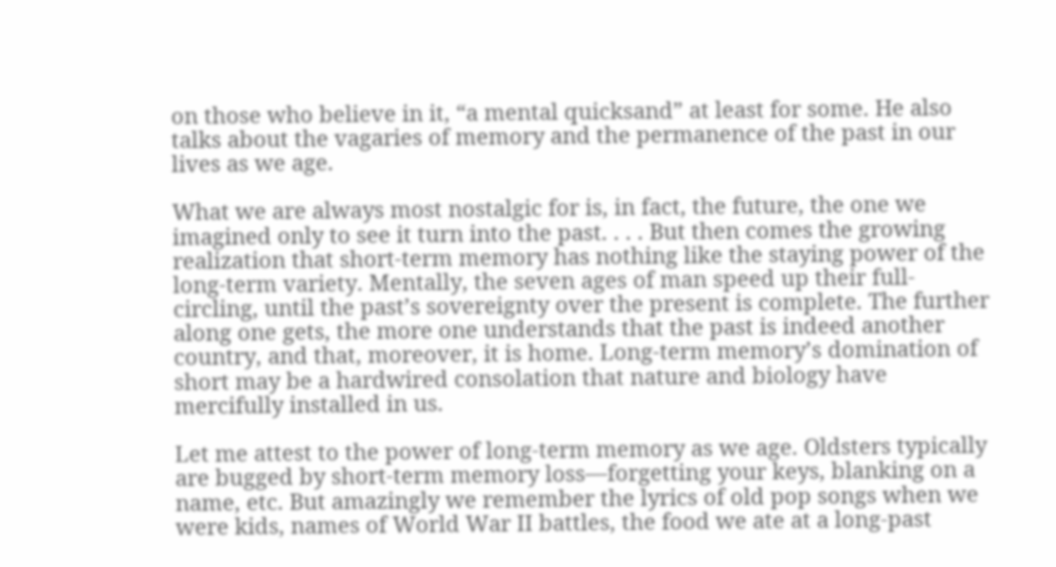on those who believe in it, “a mental quicksand” at least for some. He also talks about the vagaries of memory and the permanence of the past in our lives as we age.

What we are always most nostalgic for is, in fact, the future, the one we imagined only to see it turn into the past. . . . But then comes the growing realization that short-term memory has nothing like the staying power of the long-term variety. Mentally, the seven ages of man speed up their full-circling, until the past’s sovereignty over the present is complete. The further along one gets, the more one understands that the past is indeed another country, and that, moreover, it is home. Long-term memory’s domination of short may be a hardwired consolation that nature and biology have mercifully installed in us.

Let me attest to the power of long-term memory as we age. Oldsters typically are bugged by short-term memory loss—forgetting your keys, blanking on a name, etc. But amazingly we remember the lyrics of old pop songs when we were kids, names of World War II battles, the food we ate at a long-past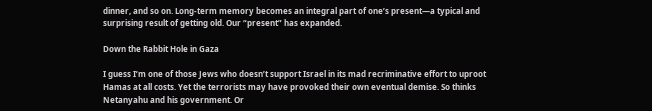dinner, and so on. Long-term memory becomes an integral part of one’s present—a typical and surprising result of getting old. Our “present” has expanded.

Down the Rabbit Hole in Gaza

I guess I’m one of those Jews who doesn’t support Israel in its mad recriminative effort to uproot Hamas at all costs. Yet the terrorists may have provoked their own eventual demise. So thinks Netanyahu and his government. Or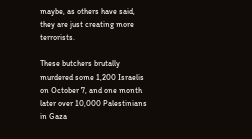maybe, as others have said, they are just creating more terrorists.

These butchers brutally murdered some 1,200 Israelis on October 7, and one month later over 10,000 Palestinians in Gaza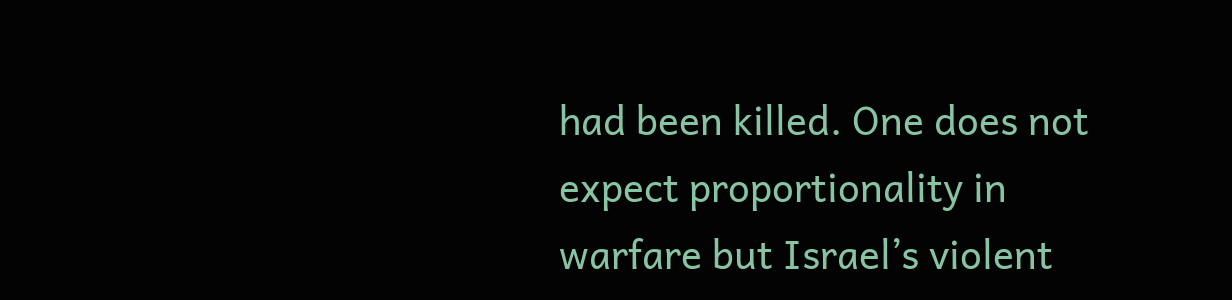had been killed. One does not expect proportionality in warfare but Israel’s violent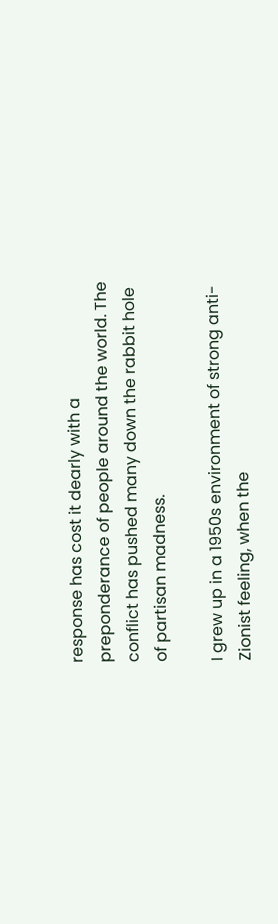response has cost it dearly with a preponderance of people around the world. The conflict has pushed many down the rabbit hole of partisan madness.

I grew up in a 1950s environment of strong anti-Zionist feeling, when the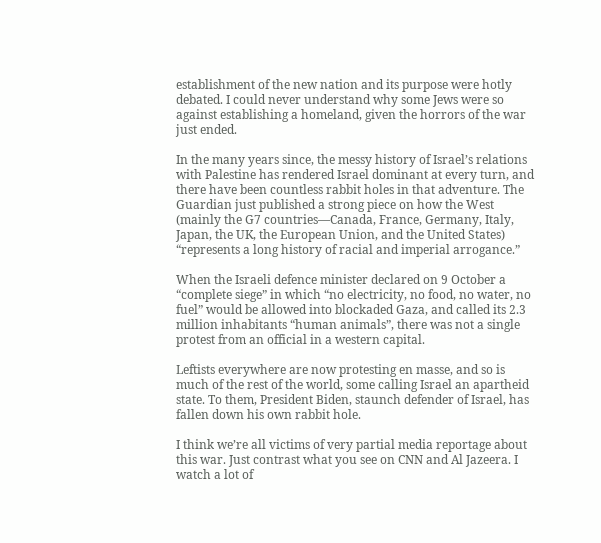establishment of the new nation and its purpose were hotly debated. I could never understand why some Jews were so against establishing a homeland, given the horrors of the war just ended.

In the many years since, the messy history of Israel’s relations with Palestine has rendered Israel dominant at every turn, and there have been countless rabbit holes in that adventure. The Guardian just published a strong piece on how the West (mainly the G7 countries—Canada, France, Germany, Italy, Japan, the UK, the European Union, and the United States) “represents a long history of racial and imperial arrogance.”

When the Israeli defence minister declared on 9 October a “complete siege” in which “no electricity, no food, no water, no fuel” would be allowed into blockaded Gaza, and called its 2.3 million inhabitants “human animals”, there was not a single protest from an official in a western capital.

Leftists everywhere are now protesting en masse, and so is much of the rest of the world, some calling Israel an apartheid state. To them, President Biden, staunch defender of Israel, has fallen down his own rabbit hole.

I think we’re all victims of very partial media reportage about this war. Just contrast what you see on CNN and Al Jazeera. I watch a lot of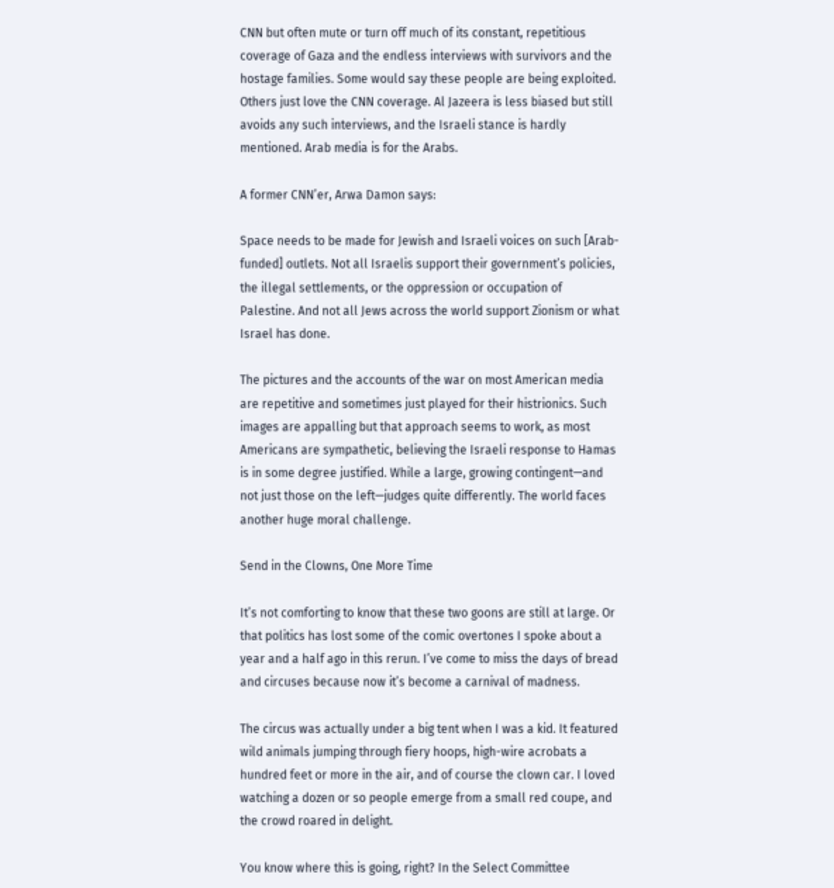CNN but often mute or turn off much of its constant, repetitious coverage of Gaza and the endless interviews with survivors and the hostage families. Some would say these people are being exploited. Others just love the CNN coverage. Al Jazeera is less biased but still avoids any such interviews, and the Israeli stance is hardly mentioned. Arab media is for the Arabs.

A former CNN’er, Arwa Damon says:

Space needs to be made for Jewish and Israeli voices on such [Arab-funded] outlets. Not all Israelis support their government’s policies, the illegal settlements, or the oppression or occupation of Palestine. And not all Jews across the world support Zionism or what Israel has done.

The pictures and the accounts of the war on most American media are repetitive and sometimes just played for their histrionics. Such images are appalling but that approach seems to work, as most Americans are sympathetic, believing the Israeli response to Hamas is in some degree justified. While a large, growing contingent—and not just those on the left—judges quite differently. The world faces another huge moral challenge.

Send in the Clowns, One More Time

It’s not comforting to know that these two goons are still at large. Or that politics has lost some of the comic overtones I spoke about a year and a half ago in this rerun. I’ve come to miss the days of bread and circuses because now it’s become a carnival of madness.

The circus was actually under a big tent when I was a kid. It featured wild animals jumping through fiery hoops, high-wire acrobats a hundred feet or more in the air, and of course the clown car. I loved watching a dozen or so people emerge from a small red coupe, and the crowd roared in delight.

You know where this is going, right? In the Select Committee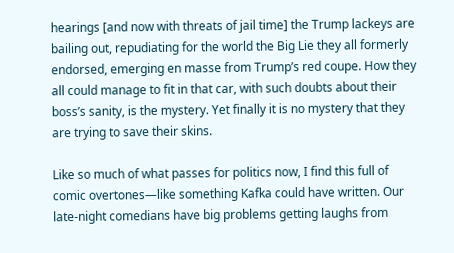hearings [and now with threats of jail time] the Trump lackeys are bailing out, repudiating for the world the Big Lie they all formerly endorsed, emerging en masse from Trump’s red coupe. How they all could manage to fit in that car, with such doubts about their boss’s sanity, is the mystery. Yet finally it is no mystery that they are trying to save their skins.

Like so much of what passes for politics now, I find this full of comic overtones—like something Kafka could have written. Our late-night comedians have big problems getting laughs from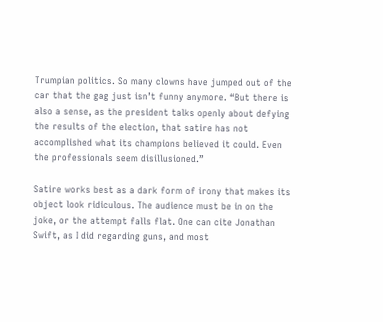Trumpian politics. So many clowns have jumped out of the car that the gag just isn’t funny anymore. “But there is also a sense, as the president talks openly about defying the results of the election, that satire has not accomplished what its champions believed it could. Even the professionals seem disillusioned.”

Satire works best as a dark form of irony that makes its object look ridiculous. The audience must be in on the joke, or the attempt falls flat. One can cite Jonathan Swift, as I did regarding guns, and most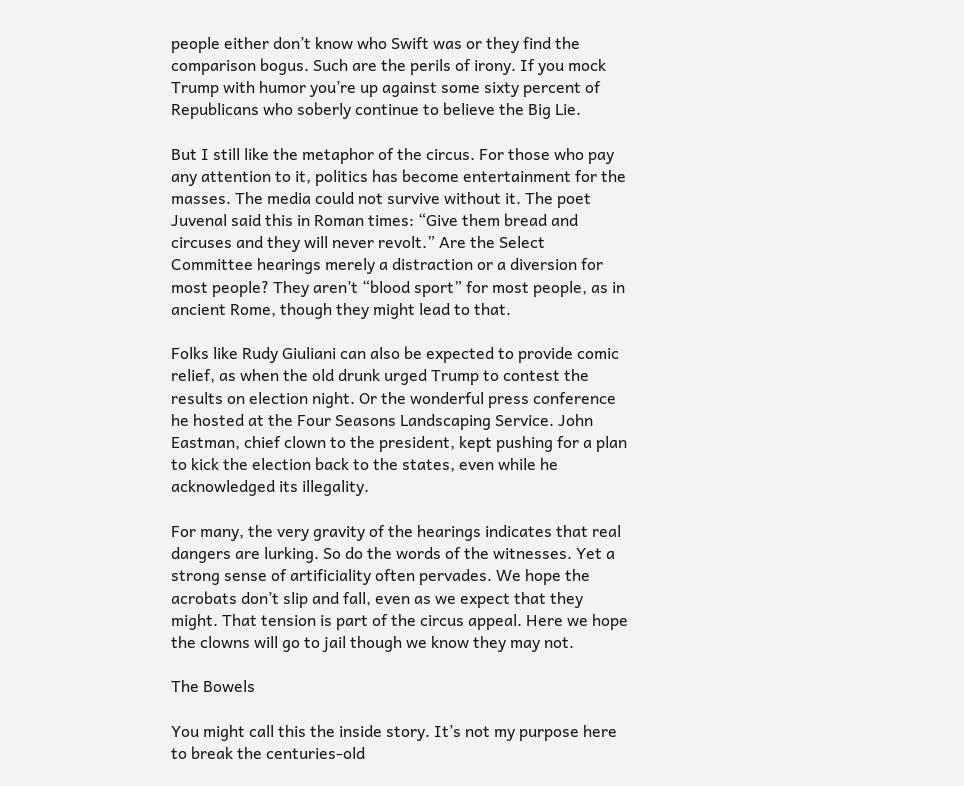people either don’t know who Swift was or they find the comparison bogus. Such are the perils of irony. If you mock Trump with humor you’re up against some sixty percent of Republicans who soberly continue to believe the Big Lie.

But I still like the metaphor of the circus. For those who pay any attention to it, politics has become entertainment for the masses. The media could not survive without it. The poet Juvenal said this in Roman times: “Give them bread and circuses and they will never revolt.” Are the Select Committee hearings merely a distraction or a diversion for most people? They aren’t “blood sport” for most people, as in ancient Rome, though they might lead to that.

Folks like Rudy Giuliani can also be expected to provide comic relief, as when the old drunk urged Trump to contest the results on election night. Or the wonderful press conference he hosted at the Four Seasons Landscaping Service. John Eastman, chief clown to the president, kept pushing for a plan to kick the election back to the states, even while he acknowledged its illegality.

For many, the very gravity of the hearings indicates that real dangers are lurking. So do the words of the witnesses. Yet a strong sense of artificiality often pervades. We hope the acrobats don’t slip and fall, even as we expect that they might. That tension is part of the circus appeal. Here we hope the clowns will go to jail though we know they may not.

The Bowels

You might call this the inside story. It’s not my purpose here to break the centuries-old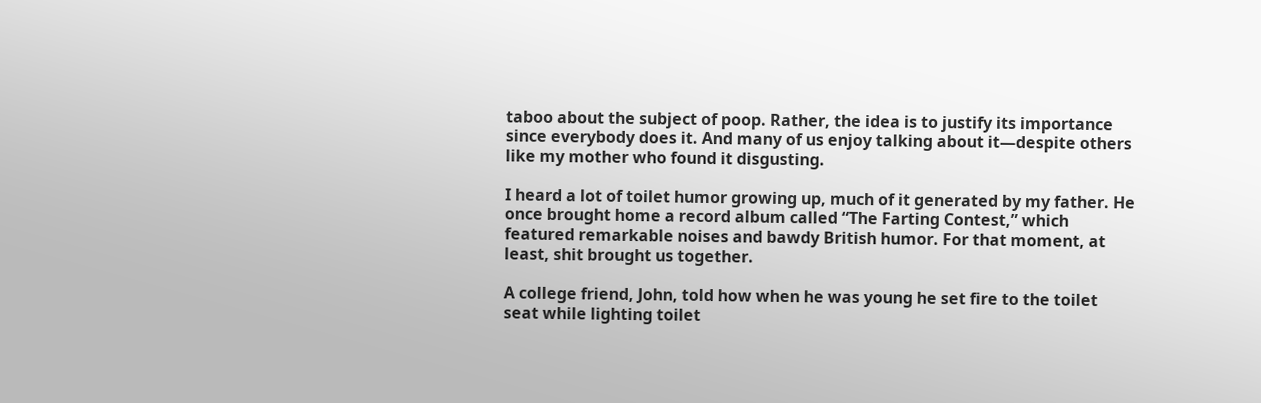taboo about the subject of poop. Rather, the idea is to justify its importance since everybody does it. And many of us enjoy talking about it—despite others like my mother who found it disgusting.

I heard a lot of toilet humor growing up, much of it generated by my father. He once brought home a record album called “The Farting Contest,” which featured remarkable noises and bawdy British humor. For that moment, at least, shit brought us together.

A college friend, John, told how when he was young he set fire to the toilet seat while lighting toilet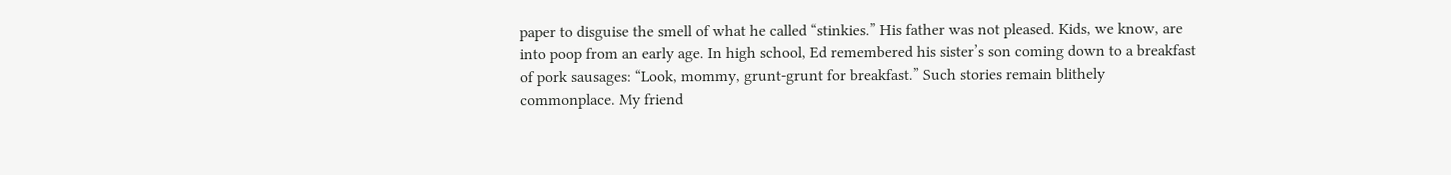paper to disguise the smell of what he called “stinkies.” His father was not pleased. Kids, we know, are into poop from an early age. In high school, Ed remembered his sister’s son coming down to a breakfast of pork sausages: “Look, mommy, grunt-grunt for breakfast.” Such stories remain blithely commonplace. My friend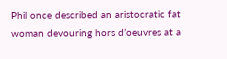Phil once described an aristocratic fat woman devouring hors d’oeuvres at a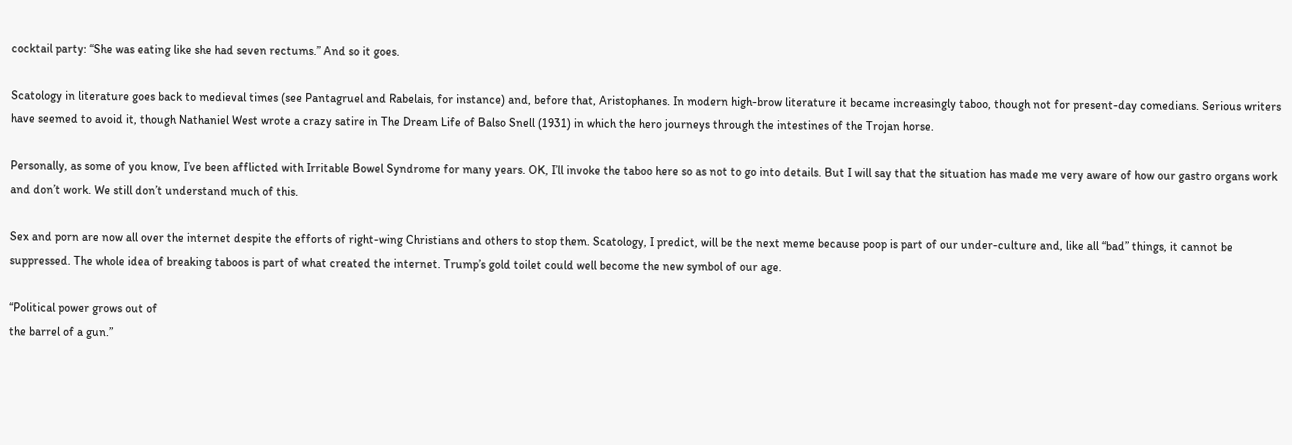cocktail party: “She was eating like she had seven rectums.” And so it goes.

Scatology in literature goes back to medieval times (see Pantagruel and Rabelais, for instance) and, before that, Aristophanes. In modern high-brow literature it became increasingly taboo, though not for present-day comedians. Serious writers have seemed to avoid it, though Nathaniel West wrote a crazy satire in The Dream Life of Balso Snell (1931) in which the hero journeys through the intestines of the Trojan horse.

Personally, as some of you know, I’ve been afflicted with Irritable Bowel Syndrome for many years. OK, I’ll invoke the taboo here so as not to go into details. But I will say that the situation has made me very aware of how our gastro organs work and don’t work. We still don’t understand much of this.

Sex and porn are now all over the internet despite the efforts of right-wing Christians and others to stop them. Scatology, I predict, will be the next meme because poop is part of our under-culture and, like all “bad” things, it cannot be suppressed. The whole idea of breaking taboos is part of what created the internet. Trump’s gold toilet could well become the new symbol of our age.

“Political power grows out of
the barrel of a gun.”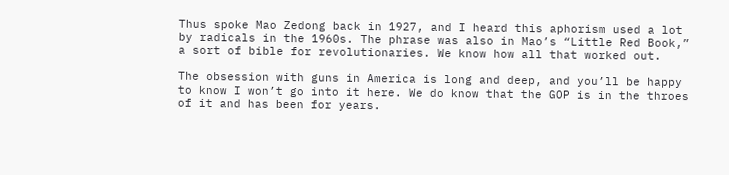Thus spoke Mao Zedong back in 1927, and I heard this aphorism used a lot by radicals in the 1960s. The phrase was also in Mao’s “Little Red Book,” a sort of bible for revolutionaries. We know how all that worked out.

The obsession with guns in America is long and deep, and you’ll be happy to know I won’t go into it here. We do know that the GOP is in the throes of it and has been for years.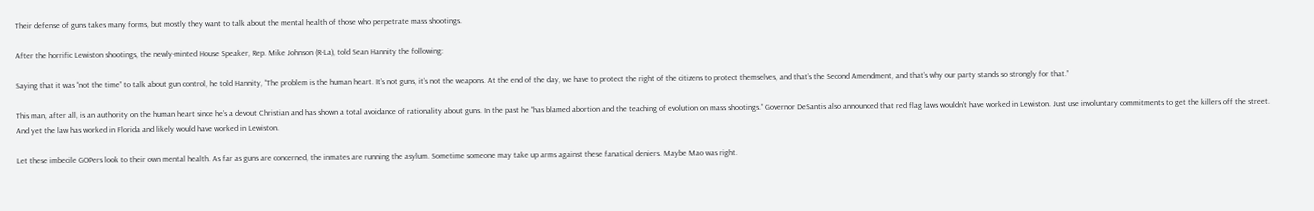Their defense of guns takes many forms, but mostly they want to talk about the mental health of those who perpetrate mass shootings.

After the horrific Lewiston shootings, the newly-minted House Speaker, Rep. Mike Johnson (R-La), told Sean Hannity the following:

Saying that it was “not the time” to talk about gun control, he told Hannity, “The problem is the human heart. It’s not guns, it’s not the weapons. At the end of the day, we have to protect the right of the citizens to protect themselves, and that’s the Second Amendment, and that’s why our party stands so strongly for that.”

This man, after all, is an authority on the human heart since he’s a devout Christian and has shown a total avoidance of rationality about guns. In the past he “has blamed abortion and the teaching of evolution on mass shootings.” Governor DeSantis also announced that red flag laws wouldn’t have worked in Lewiston. Just use involuntary commitments to get the killers off the street. And yet the law has worked in Florida and likely would have worked in Lewiston.

Let these imbecile GOPers look to their own mental health. As far as guns are concerned, the inmates are running the asylum. Sometime someone may take up arms against these fanatical deniers. Maybe Mao was right.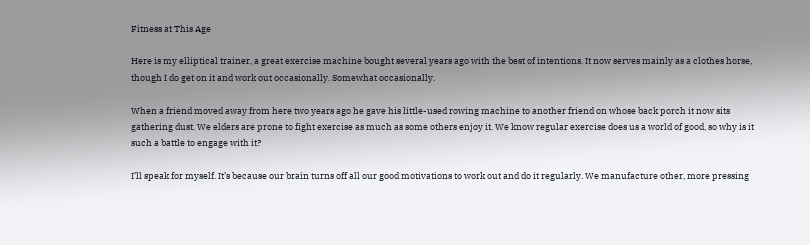Fitness at This Age

Here is my elliptical trainer, a great exercise machine bought several years ago with the best of intentions. It now serves mainly as a clothes horse, though I do get on it and work out occasionally. Somewhat occasionally.

When a friend moved away from here two years ago he gave his little-used rowing machine to another friend on whose back porch it now sits gathering dust. We elders are prone to fight exercise as much as some others enjoy it. We know regular exercise does us a world of good, so why is it such a battle to engage with it?

I’ll speak for myself. It’s because our brain turns off all our good motivations to work out and do it regularly. We manufacture other, more pressing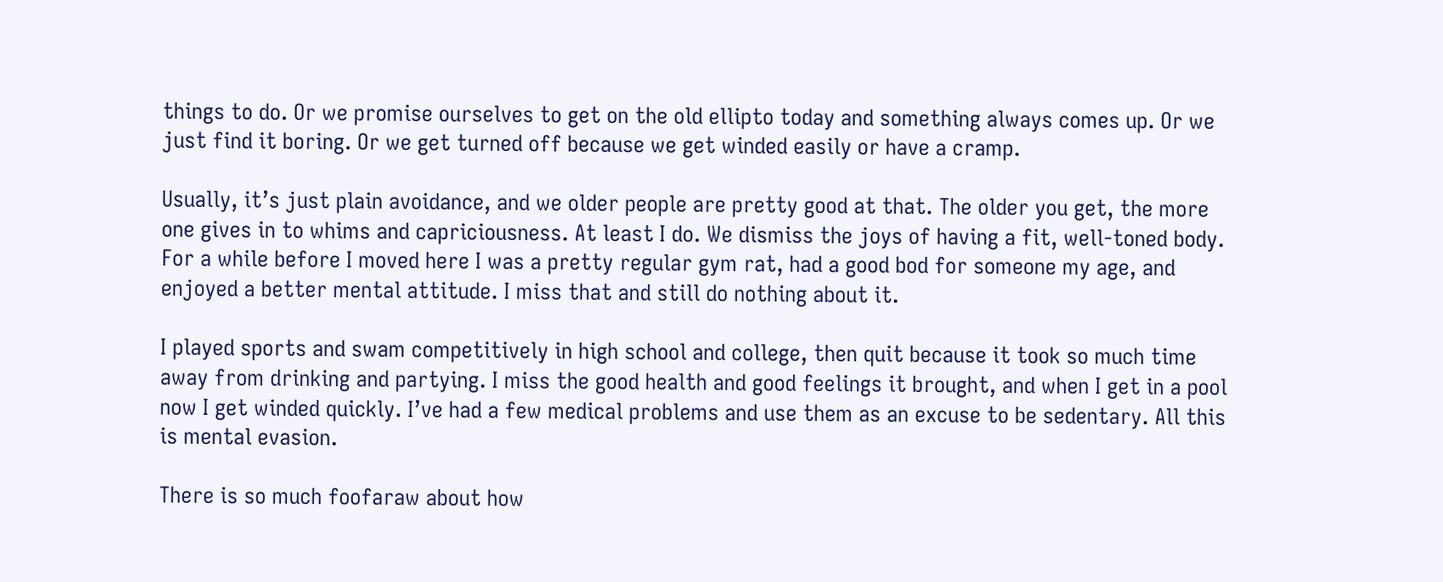things to do. Or we promise ourselves to get on the old ellipto today and something always comes up. Or we just find it boring. Or we get turned off because we get winded easily or have a cramp.

Usually, it’s just plain avoidance, and we older people are pretty good at that. The older you get, the more one gives in to whims and capriciousness. At least I do. We dismiss the joys of having a fit, well-toned body. For a while before I moved here I was a pretty regular gym rat, had a good bod for someone my age, and enjoyed a better mental attitude. I miss that and still do nothing about it.

I played sports and swam competitively in high school and college, then quit because it took so much time away from drinking and partying. I miss the good health and good feelings it brought, and when I get in a pool now I get winded quickly. I’ve had a few medical problems and use them as an excuse to be sedentary. All this is mental evasion.

There is so much foofaraw about how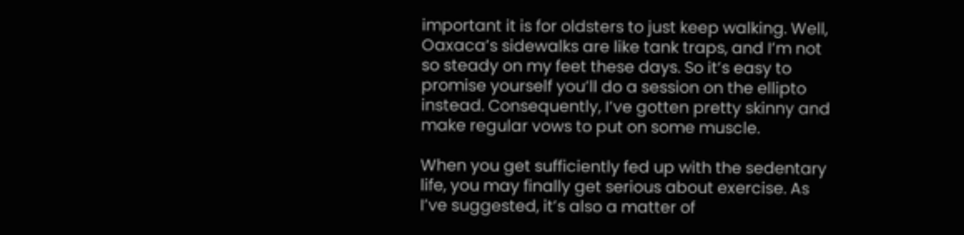important it is for oldsters to just keep walking. Well, Oaxaca’s sidewalks are like tank traps, and I’m not so steady on my feet these days. So it’s easy to promise yourself you’ll do a session on the ellipto instead. Consequently, I’ve gotten pretty skinny and make regular vows to put on some muscle.

When you get sufficiently fed up with the sedentary life, you may finally get serious about exercise. As I’ve suggested, it’s also a matter of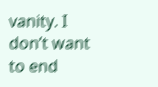vanity. I don’t want to end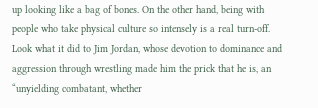up looking like a bag of bones. On the other hand, being with people who take physical culture so intensely is a real turn-off. Look what it did to Jim Jordan, whose devotion to dominance and aggression through wrestling made him the prick that he is, an “unyielding combatant, whether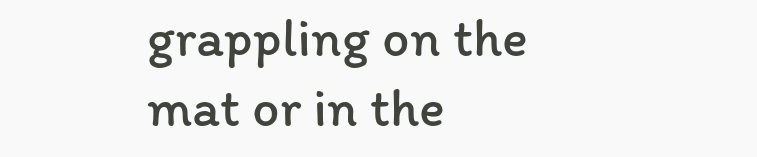grappling on the mat or in the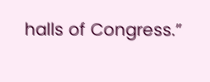halls of Congress.”